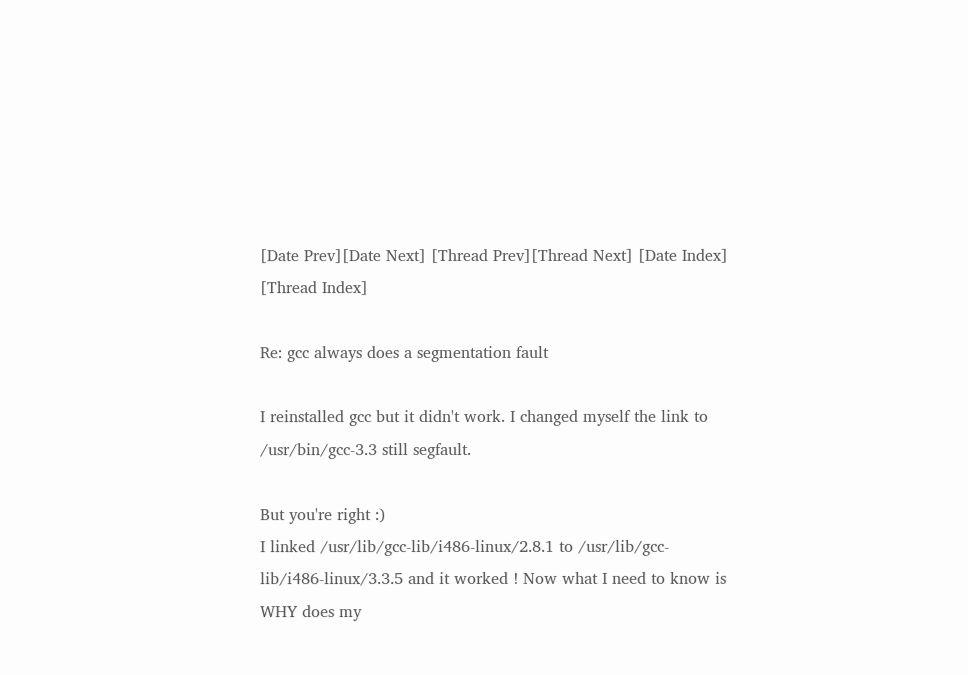[Date Prev][Date Next] [Thread Prev][Thread Next] [Date Index] [Thread Index]

Re: gcc always does a segmentation fault

I reinstalled gcc but it didn't work. I changed myself the link to /usr/bin/gcc-3.3 still segfault.

But you're right :)
I linked /usr/lib/gcc-lib/i486-linux/2.8.1 to /usr/lib/gcc-lib/i486-linux/3.3.5 and it worked ! Now what I need to know is WHY does my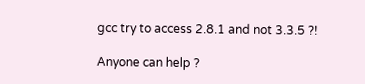gcc try to access 2.8.1 and not 3.3.5 ?!

Anyone can help ?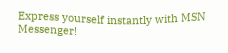Express yourself instantly with MSN Messenger!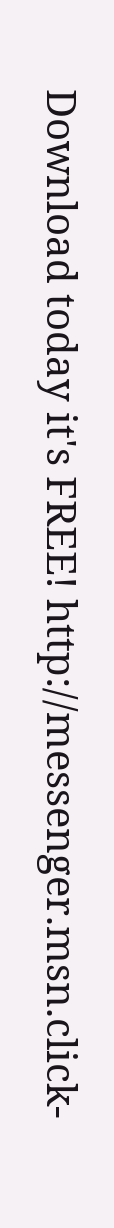Download today it's FREE! http://messenger.msn.click-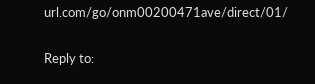url.com/go/onm00200471ave/direct/01/

Reply to: